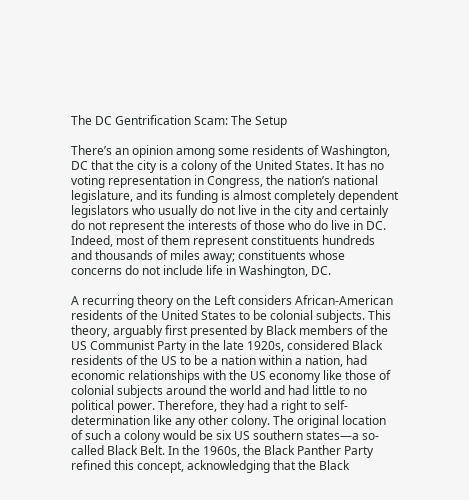The DC Gentrification Scam: The Setup

There’s an opinion among some residents of Washington, DC that the city is a colony of the United States. It has no voting representation in Congress, the nation’s national legislature, and its funding is almost completely dependent legislators who usually do not live in the city and certainly do not represent the interests of those who do live in DC. Indeed, most of them represent constituents hundreds and thousands of miles away; constituents whose concerns do not include life in Washington, DC.

A recurring theory on the Left considers African-American residents of the United States to be colonial subjects. This theory, arguably first presented by Black members of the US Communist Party in the late 1920s, considered Black residents of the US to be a nation within a nation, had economic relationships with the US economy like those of colonial subjects around the world and had little to no political power. Therefore, they had a right to self-determination like any other colony. The original location of such a colony would be six US southern states—a so-called Black Belt. In the 1960s, the Black Panther Party refined this concept, acknowledging that the Black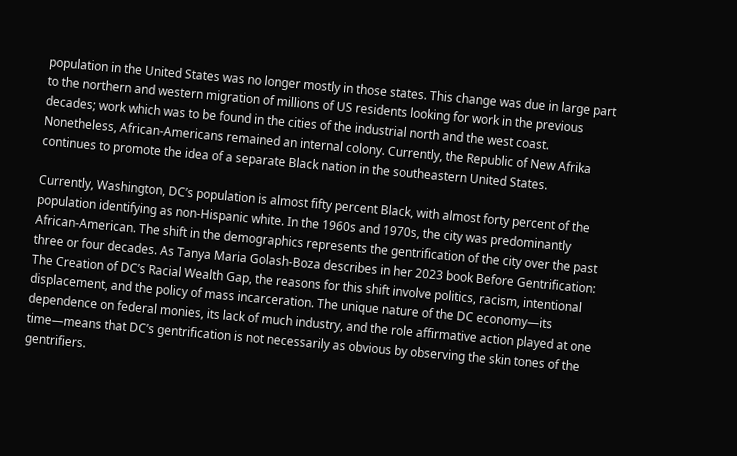population in the United States was no longer mostly in those states. This change was due in large part to the northern and western migration of millions of US residents looking for work in the previous decades; work which was to be found in the cities of the industrial north and the west coast. Nonetheless, African-Americans remained an internal colony. Currently, the Republic of New Afrika continues to promote the idea of a separate Black nation in the southeastern United States.

Currently, Washington, DC’s population is almost fifty percent Black, with almost forty percent of the population identifying as non-Hispanic white. In the 1960s and 1970s, the city was predominantly African-American. The shift in the demographics represents the gentrification of the city over the past three or four decades. As Tanya Maria Golash-Boza describes in her 2023 book Before Gentrification: The Creation of DC’s Racial Wealth Gap, the reasons for this shift involve politics, racism, intentional displacement, and the policy of mass incarceration. The unique nature of the DC economy—its dependence on federal monies, its lack of much industry, and the role affirmative action played at one time—means that DC’s gentrification is not necessarily as obvious by observing the skin tones of the gentrifiers.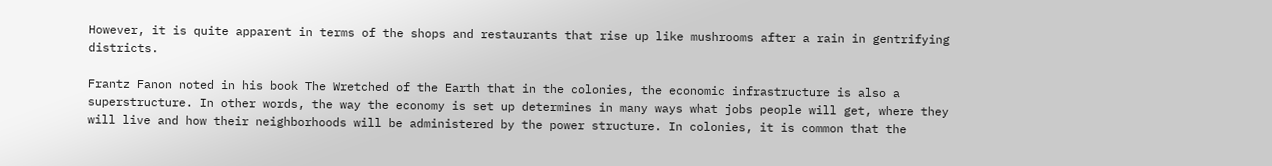However, it is quite apparent in terms of the shops and restaurants that rise up like mushrooms after a rain in gentrifying districts.

Frantz Fanon noted in his book The Wretched of the Earth that in the colonies, the economic infrastructure is also a superstructure. In other words, the way the economy is set up determines in many ways what jobs people will get, where they will live and how their neighborhoods will be administered by the power structure. In colonies, it is common that the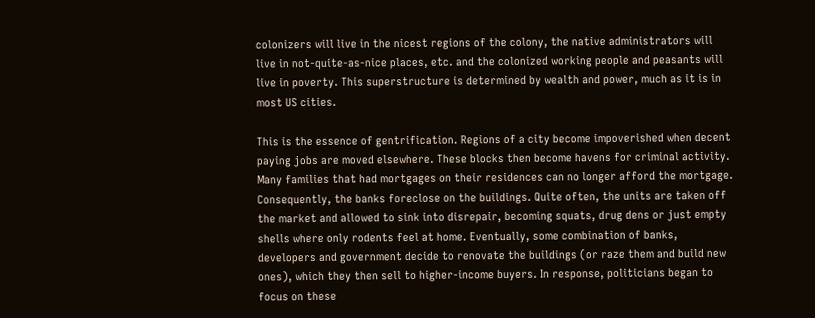colonizers will live in the nicest regions of the colony, the native administrators will live in not-quite-as-nice places, etc. and the colonized working people and peasants will live in poverty. This superstructure is determined by wealth and power, much as it is in most US cities.

This is the essence of gentrification. Regions of a city become impoverished when decent paying jobs are moved elsewhere. These blocks then become havens for criminal activity. Many families that had mortgages on their residences can no longer afford the mortgage. Consequently, the banks foreclose on the buildings. Quite often, the units are taken off the market and allowed to sink into disrepair, becoming squats, drug dens or just empty shells where only rodents feel at home. Eventually, some combination of banks, developers and government decide to renovate the buildings (or raze them and build new ones), which they then sell to higher-income buyers. In response, politicians began to focus on these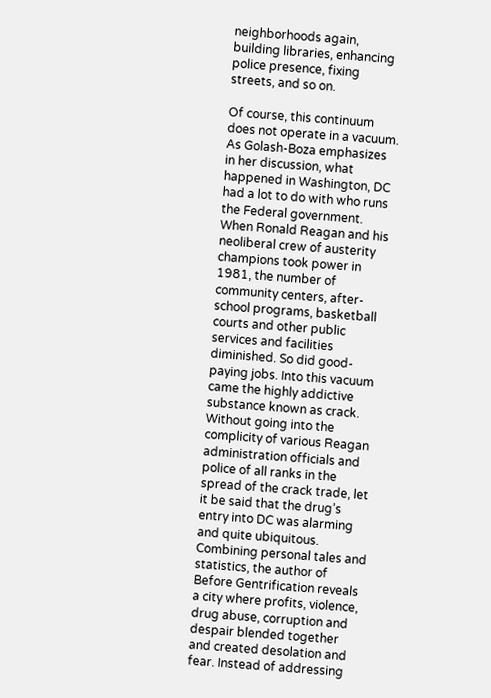neighborhoods again, building libraries, enhancing police presence, fixing streets, and so on.

Of course, this continuum does not operate in a vacuum. As Golash-Boza emphasizes in her discussion, what happened in Washington, DC had a lot to do with who runs the Federal government. When Ronald Reagan and his neoliberal crew of austerity champions took power in 1981, the number of community centers, after-school programs, basketball courts and other public services and facilities diminished. So did good-paying jobs. Into this vacuum came the highly addictive substance known as crack. Without going into the complicity of various Reagan administration officials and police of all ranks in the spread of the crack trade, let it be said that the drug’s entry into DC was alarming and quite ubiquitous. Combining personal tales and statistics, the author of Before Gentrification reveals a city where profits, violence, drug abuse, corruption and despair blended together and created desolation and fear. Instead of addressing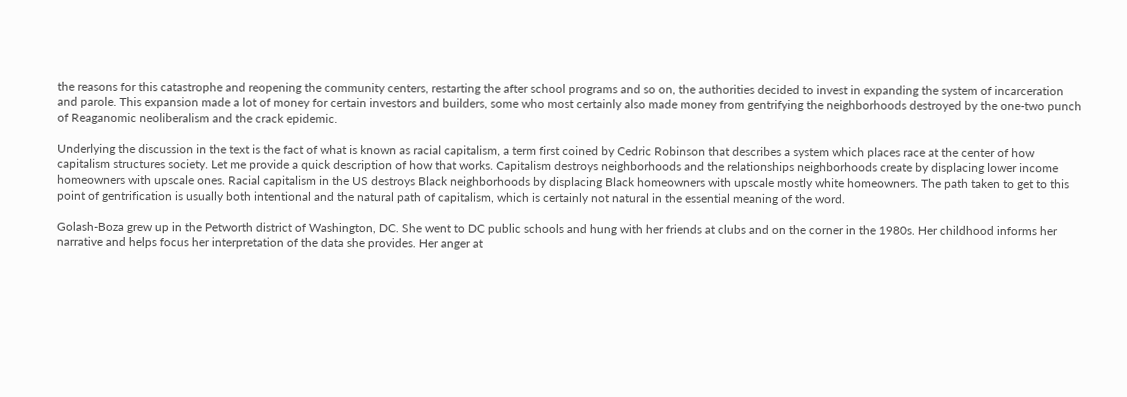the reasons for this catastrophe and reopening the community centers, restarting the after school programs and so on, the authorities decided to invest in expanding the system of incarceration and parole. This expansion made a lot of money for certain investors and builders, some who most certainly also made money from gentrifying the neighborhoods destroyed by the one-two punch of Reaganomic neoliberalism and the crack epidemic.

Underlying the discussion in the text is the fact of what is known as racial capitalism, a term first coined by Cedric Robinson that describes a system which places race at the center of how capitalism structures society. Let me provide a quick description of how that works. Capitalism destroys neighborhoods and the relationships neighborhoods create by displacing lower income homeowners with upscale ones. Racial capitalism in the US destroys Black neighborhoods by displacing Black homeowners with upscale mostly white homeowners. The path taken to get to this point of gentrification is usually both intentional and the natural path of capitalism, which is certainly not natural in the essential meaning of the word.

Golash-Boza grew up in the Petworth district of Washington, DC. She went to DC public schools and hung with her friends at clubs and on the corner in the 1980s. Her childhood informs her narrative and helps focus her interpretation of the data she provides. Her anger at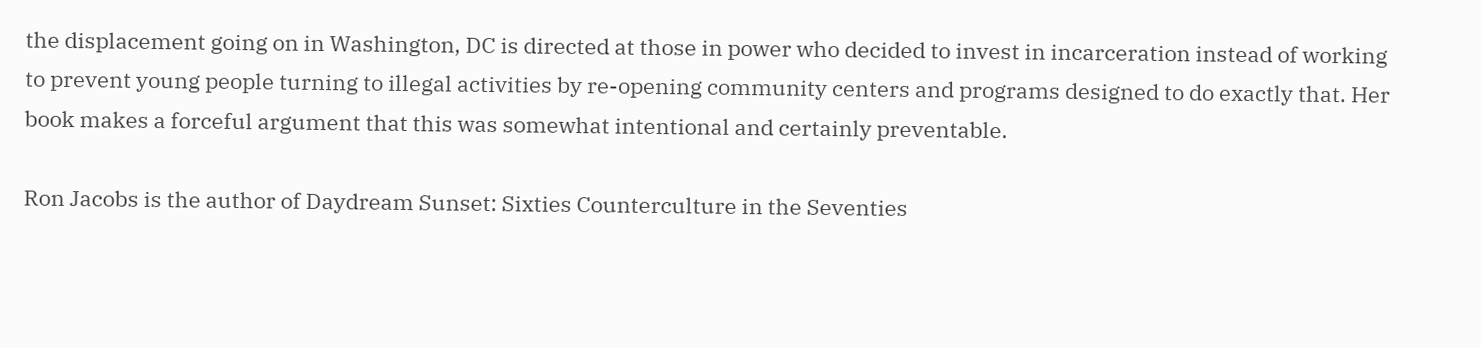the displacement going on in Washington, DC is directed at those in power who decided to invest in incarceration instead of working to prevent young people turning to illegal activities by re-opening community centers and programs designed to do exactly that. Her book makes a forceful argument that this was somewhat intentional and certainly preventable.

Ron Jacobs is the author of Daydream Sunset: Sixties Counterculture in the Seventies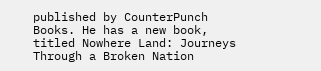published by CounterPunch Books. He has a new book, titled Nowhere Land: Journeys Through a Broken Nation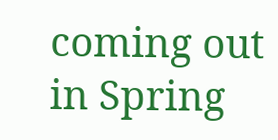coming out in Spring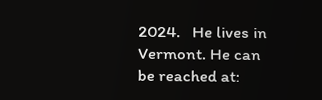2024.   He lives in Vermont. He can be reached at: